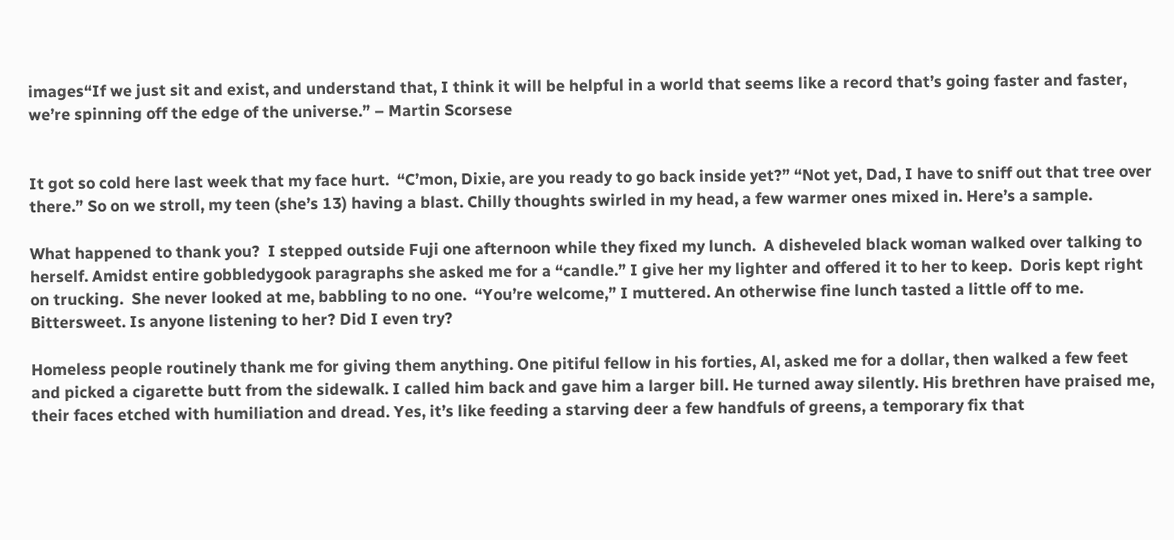images“If we just sit and exist, and understand that, I think it will be helpful in a world that seems like a record that’s going faster and faster, we’re spinning off the edge of the universe.” – Martin Scorsese


It got so cold here last week that my face hurt.  “C’mon, Dixie, are you ready to go back inside yet?” “Not yet, Dad, I have to sniff out that tree over there.” So on we stroll, my teen (she’s 13) having a blast. Chilly thoughts swirled in my head, a few warmer ones mixed in. Here’s a sample.

What happened to thank you?  I stepped outside Fuji one afternoon while they fixed my lunch.  A disheveled black woman walked over talking to herself. Amidst entire gobbledygook paragraphs she asked me for a “candle.” I give her my lighter and offered it to her to keep.  Doris kept right on trucking.  She never looked at me, babbling to no one.  “You’re welcome,” I muttered. An otherwise fine lunch tasted a little off to me. Bittersweet. Is anyone listening to her? Did I even try?

Homeless people routinely thank me for giving them anything. One pitiful fellow in his forties, Al, asked me for a dollar, then walked a few feet and picked a cigarette butt from the sidewalk. I called him back and gave him a larger bill. He turned away silently. His brethren have praised me, their faces etched with humiliation and dread. Yes, it’s like feeding a starving deer a few handfuls of greens, a temporary fix that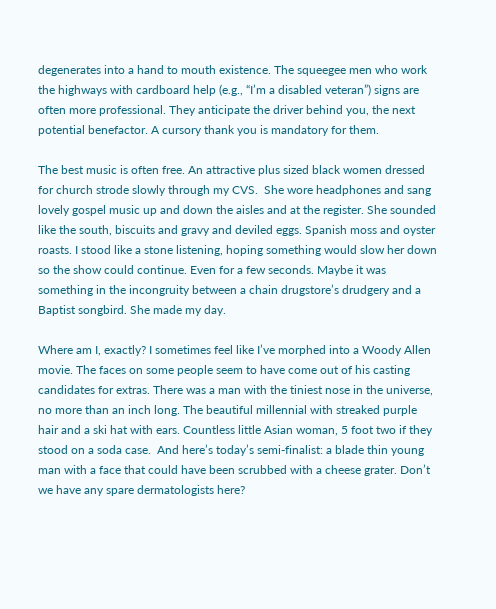degenerates into a hand to mouth existence. The squeegee men who work the highways with cardboard help (e.g., “I’m a disabled veteran”) signs are often more professional. They anticipate the driver behind you, the next potential benefactor. A cursory thank you is mandatory for them.

The best music is often free. An attractive plus sized black women dressed for church strode slowly through my CVS.  She wore headphones and sang lovely gospel music up and down the aisles and at the register. She sounded like the south, biscuits and gravy and deviled eggs. Spanish moss and oyster roasts. I stood like a stone listening, hoping something would slow her down so the show could continue. Even for a few seconds. Maybe it was something in the incongruity between a chain drugstore’s drudgery and a Baptist songbird. She made my day.

Where am I, exactly? I sometimes feel like I’ve morphed into a Woody Allen movie. The faces on some people seem to have come out of his casting candidates for extras. There was a man with the tiniest nose in the universe, no more than an inch long. The beautiful millennial with streaked purple hair and a ski hat with ears. Countless little Asian woman, 5 foot two if they stood on a soda case.  And here’s today’s semi-finalist: a blade thin young man with a face that could have been scrubbed with a cheese grater. Don’t we have any spare dermatologists here?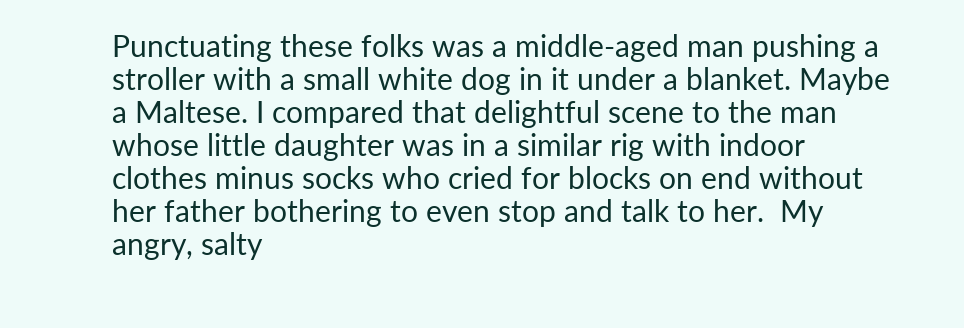Punctuating these folks was a middle-aged man pushing a stroller with a small white dog in it under a blanket. Maybe a Maltese. I compared that delightful scene to the man whose little daughter was in a similar rig with indoor clothes minus socks who cried for blocks on end without her father bothering to even stop and talk to her.  My angry, salty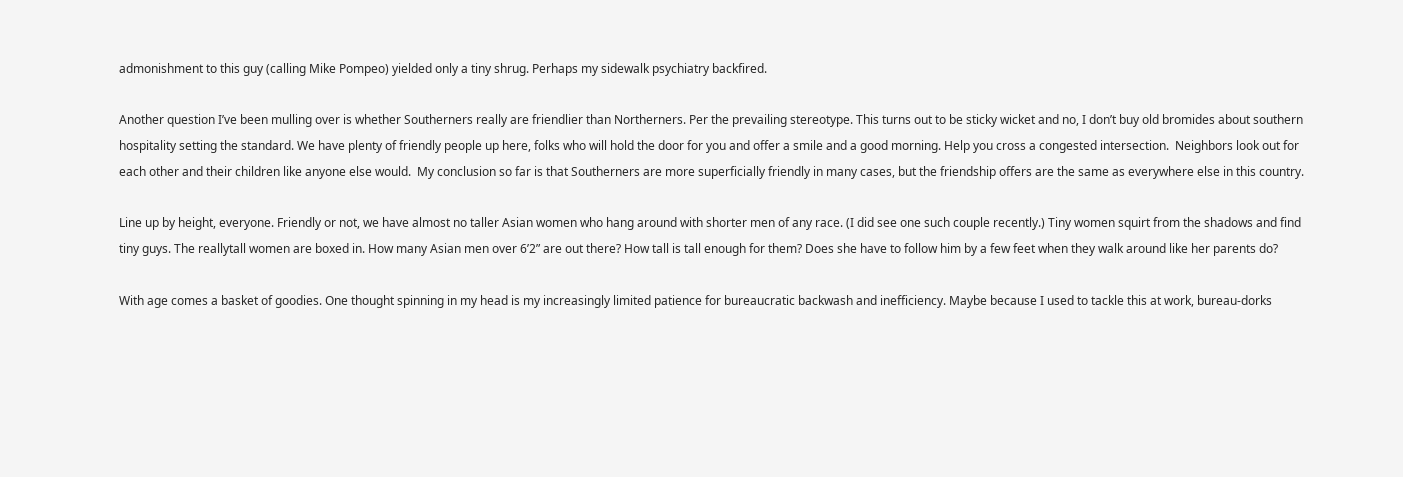admonishment to this guy (calling Mike Pompeo) yielded only a tiny shrug. Perhaps my sidewalk psychiatry backfired.

Another question I’ve been mulling over is whether Southerners really are friendlier than Northerners. Per the prevailing stereotype. This turns out to be sticky wicket and no, I don’t buy old bromides about southern hospitality setting the standard. We have plenty of friendly people up here, folks who will hold the door for you and offer a smile and a good morning. Help you cross a congested intersection.  Neighbors look out for each other and their children like anyone else would.  My conclusion so far is that Southerners are more superficially friendly in many cases, but the friendship offers are the same as everywhere else in this country.

Line up by height, everyone. Friendly or not, we have almost no taller Asian women who hang around with shorter men of any race. (I did see one such couple recently.) Tiny women squirt from the shadows and find tiny guys. The reallytall women are boxed in. How many Asian men over 6’2” are out there? How tall is tall enough for them? Does she have to follow him by a few feet when they walk around like her parents do?

With age comes a basket of goodies. One thought spinning in my head is my increasingly limited patience for bureaucratic backwash and inefficiency. Maybe because I used to tackle this at work, bureau-dorks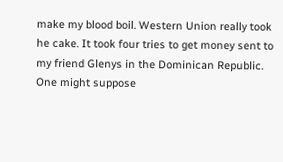make my blood boil. Western Union really took he cake. It took four tries to get money sent to my friend Glenys in the Dominican Republic.  One might suppose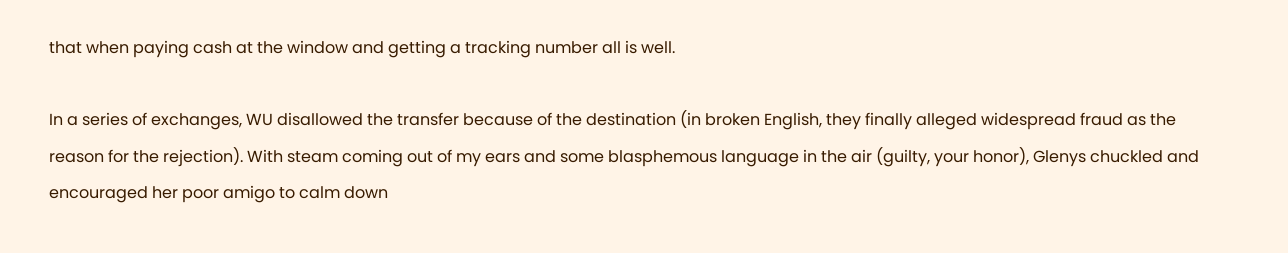that when paying cash at the window and getting a tracking number all is well.

In a series of exchanges, WU disallowed the transfer because of the destination (in broken English, they finally alleged widespread fraud as the reason for the rejection). With steam coming out of my ears and some blasphemous language in the air (guilty, your honor), Glenys chuckled and encouraged her poor amigo to calm down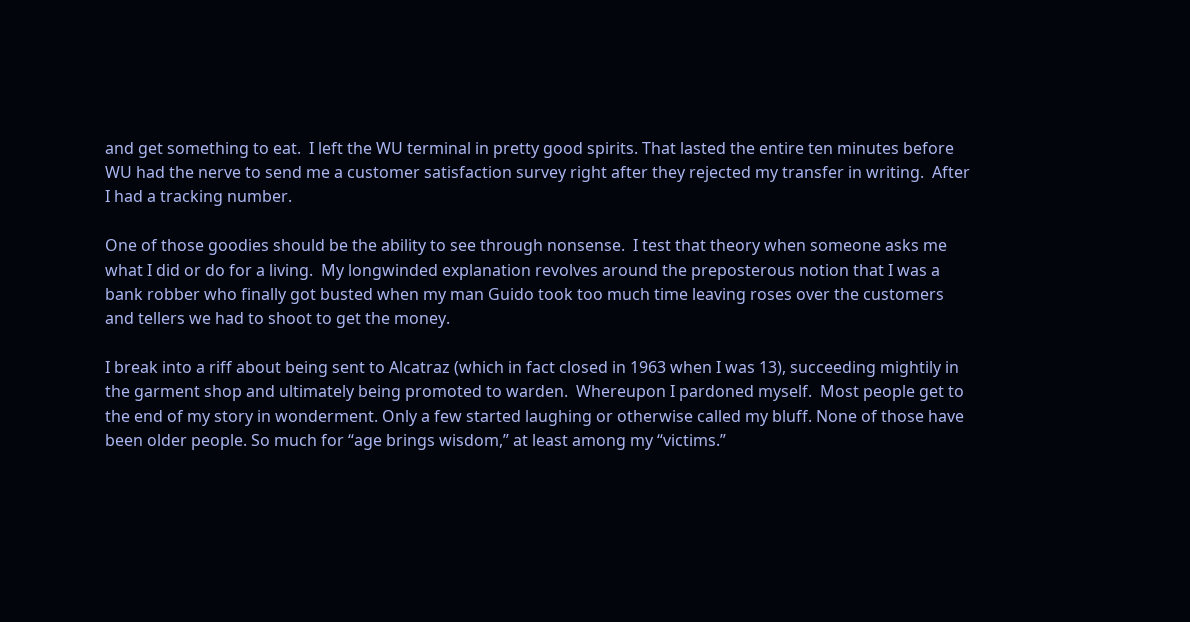and get something to eat.  I left the WU terminal in pretty good spirits. That lasted the entire ten minutes before WU had the nerve to send me a customer satisfaction survey right after they rejected my transfer in writing.  After I had a tracking number.

One of those goodies should be the ability to see through nonsense.  I test that theory when someone asks me what I did or do for a living.  My longwinded explanation revolves around the preposterous notion that I was a bank robber who finally got busted when my man Guido took too much time leaving roses over the customers and tellers we had to shoot to get the money.

I break into a riff about being sent to Alcatraz (which in fact closed in 1963 when I was 13), succeeding mightily in the garment shop and ultimately being promoted to warden.  Whereupon I pardoned myself.  Most people get to the end of my story in wonderment. Only a few started laughing or otherwise called my bluff. None of those have been older people. So much for “age brings wisdom,” at least among my “victims.”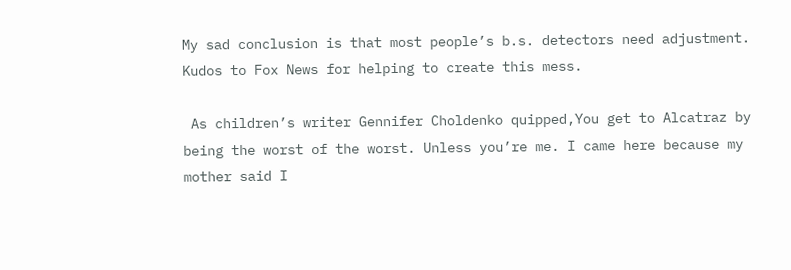My sad conclusion is that most people’s b.s. detectors need adjustment. Kudos to Fox News for helping to create this mess.

 As children’s writer Gennifer Choldenko quipped,You get to Alcatraz by being the worst of the worst. Unless you’re me. I came here because my mother said I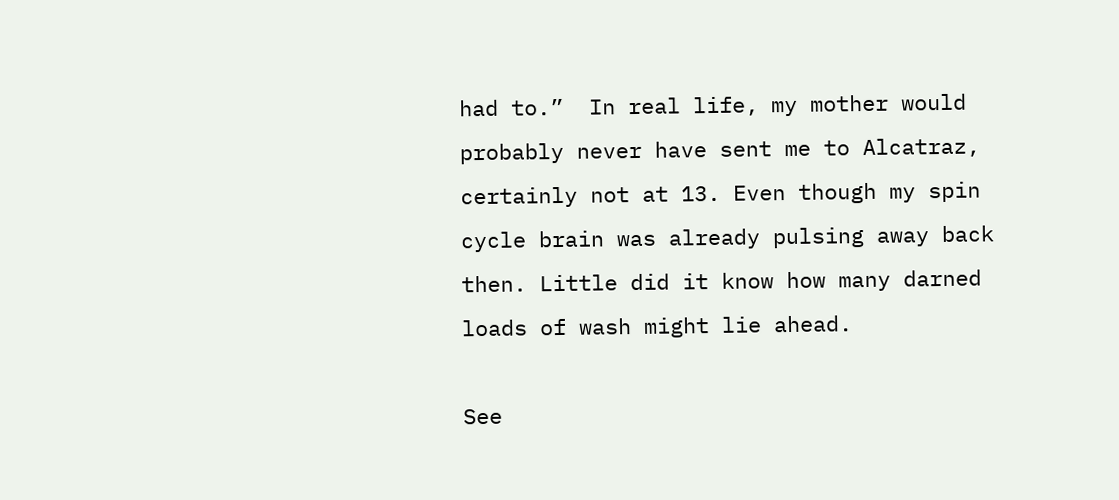had to.”  In real life, my mother would probably never have sent me to Alcatraz, certainly not at 13. Even though my spin cycle brain was already pulsing away back then. Little did it know how many darned loads of wash might lie ahead.

See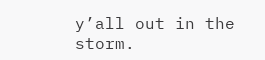y’all out in the storm.